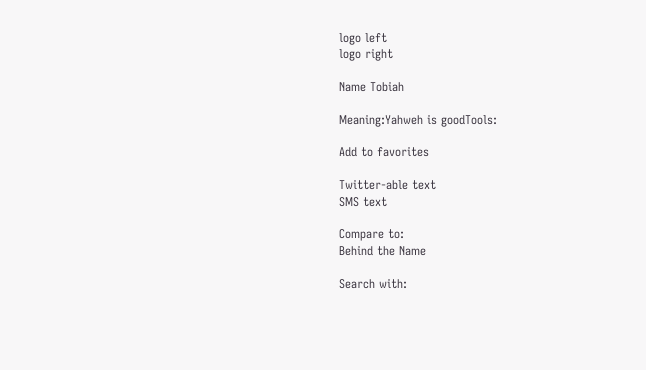logo left
logo right

Name Tobiah

Meaning:Yahweh is goodTools:

Add to favorites

Twitter-able text
SMS text

Compare to:
Behind the Name

Search with: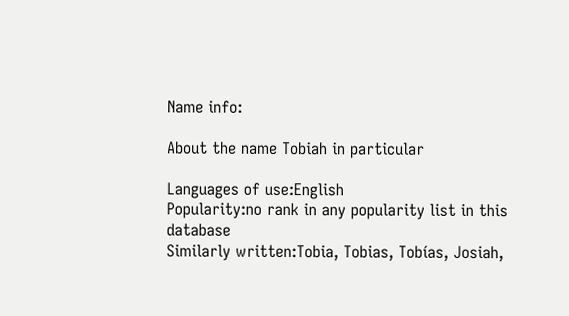Name info:

About the name Tobiah in particular

Languages of use:English
Popularity:no rank in any popularity list in this database
Similarly written:Tobia, Tobias, Tobías, Josiah,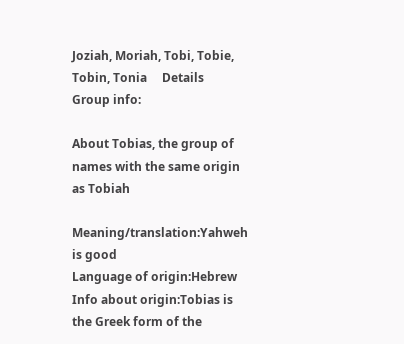Joziah, Moriah, Tobi, Tobie, Tobin, Tonia     Details
Group info:

About Tobias, the group of names with the same origin as Tobiah

Meaning/translation:Yahweh is good
Language of origin:Hebrew
Info about origin:Tobias is the Greek form of the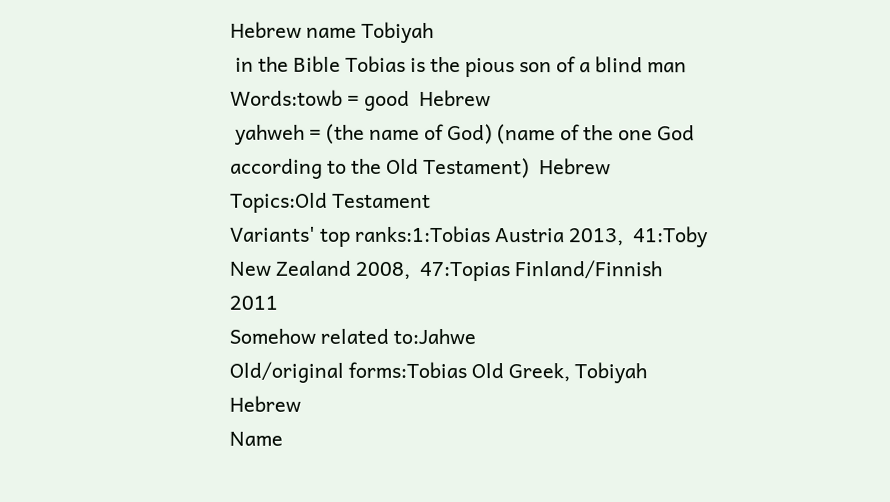Hebrew name Tobiyah
 in the Bible Tobias is the pious son of a blind man
Words:towb = good  Hebrew
 yahweh = (the name of God) (name of the one God according to the Old Testament)  Hebrew
Topics:Old Testament
Variants' top ranks:1:Tobias Austria 2013,  41:Toby New Zealand 2008,  47:Topias Finland/Finnish 2011
Somehow related to:Jahwe
Old/original forms:Tobias Old Greek, Tobiyah Hebrew
Name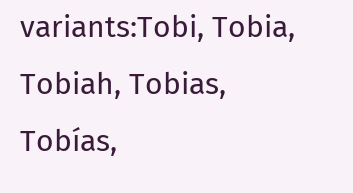variants:Tobi, Tobia, Tobiah, Tobias, Tobías,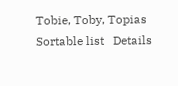Tobie, Toby, Topias   Sortable list   Details